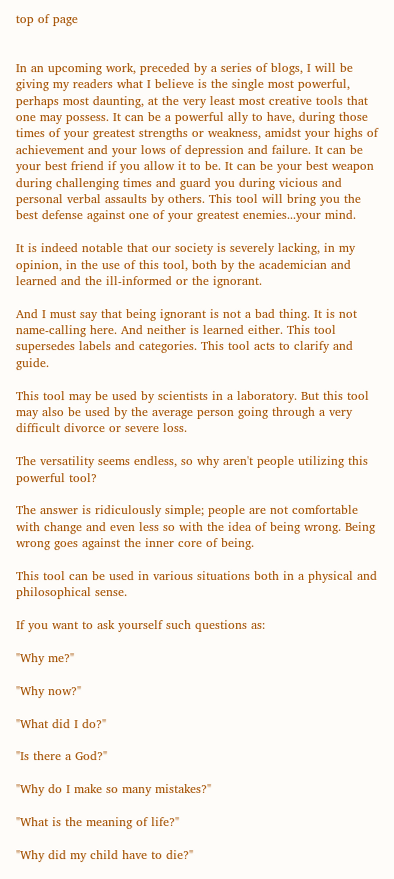top of page


In an upcoming work, preceded by a series of blogs, I will be giving my readers what I believe is the single most powerful, perhaps most daunting, at the very least most creative tools that one may possess. It can be a powerful ally to have, during those times of your greatest strengths or weakness, amidst your highs of achievement and your lows of depression and failure. It can be your best friend if you allow it to be. It can be your best weapon during challenging times and guard you during vicious and personal verbal assaults by others. This tool will bring you the best defense against one of your greatest enemies...your mind.

It is indeed notable that our society is severely lacking, in my opinion, in the use of this tool, both by the academician and learned and the ill-informed or the ignorant.

And I must say that being ignorant is not a bad thing. It is not name-calling here. And neither is learned either. This tool supersedes labels and categories. This tool acts to clarify and guide.

This tool may be used by scientists in a laboratory. But this tool may also be used by the average person going through a very difficult divorce or severe loss.

The versatility seems endless, so why aren't people utilizing this powerful tool?

The answer is ridiculously simple; people are not comfortable with change and even less so with the idea of being wrong. Being wrong goes against the inner core of being.

This tool can be used in various situations both in a physical and philosophical sense.

If you want to ask yourself such questions as:

"Why me?"

"Why now?"

"What did I do?"

"Is there a God?"

"Why do I make so many mistakes?"

"What is the meaning of life?"

"Why did my child have to die?"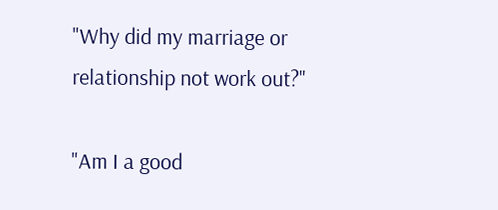"Why did my marriage or relationship not work out?"

"Am I a good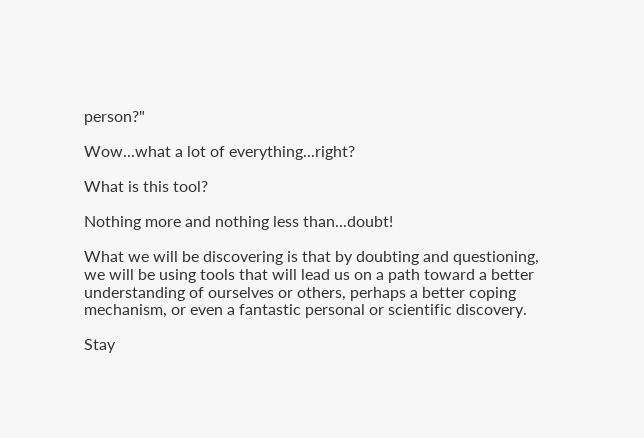person?"

Wow...what a lot of everything...right?

What is this tool?

Nothing more and nothing less than...doubt!

What we will be discovering is that by doubting and questioning, we will be using tools that will lead us on a path toward a better understanding of ourselves or others, perhaps a better coping mechanism, or even a fantastic personal or scientific discovery.

Stay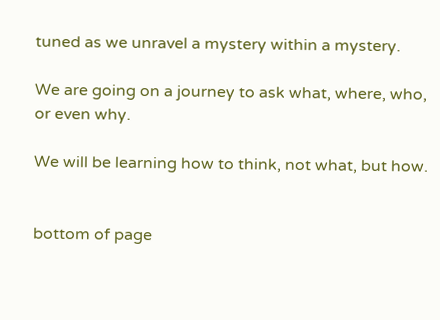tuned as we unravel a mystery within a mystery.

We are going on a journey to ask what, where, who, or even why.

We will be learning how to think, not what, but how.


bottom of page